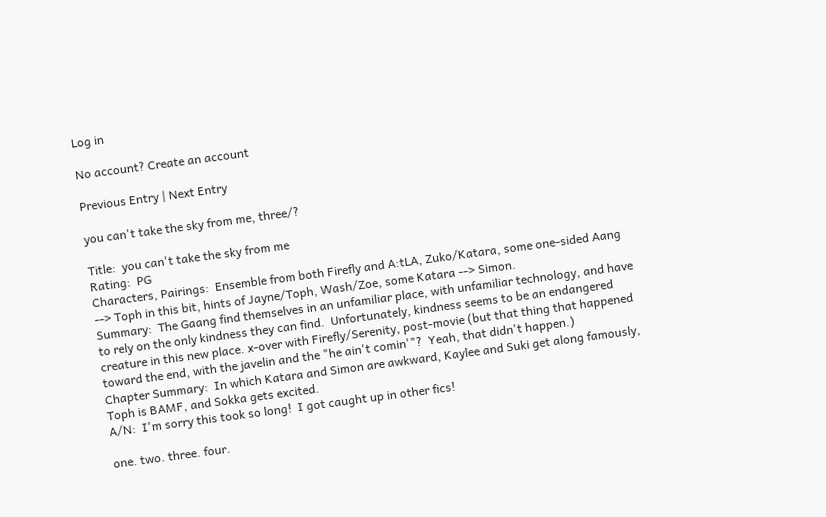Log in

No account? Create an account

Previous Entry | Next Entry

you can't take the sky from me, three/?

Title:  you can't take the sky from me
Rating:  PG
Characters, Pairings:  Ensemble from both Firefly and A:tLA, Zuko/Katara, some one-sided Aang --> Toph in this bit, hints of Jayne/Toph, Wash/Zoe, some Katara --> Simon.
Summary:  The Gaang find themselves in an unfamiliar place, with unfamiliar technology, and have to rely on the only kindness they can find.  Unfortunately, kindness seems to be an endangered creature in this new place. x-over with Firefly/Serenity, post-movie (but that thing that happened toward the end, with the javelin and the "he ain't comin'"?  Yeah, that didn't happen.)
Chapter Summary:  In which Katara and Simon are awkward, Kaylee and Suki get along famously, Toph is BAMF, and Sokka gets excited.
A/N:  I'm sorry this took so long!  I got caught up in other fics!

one. two. three. four.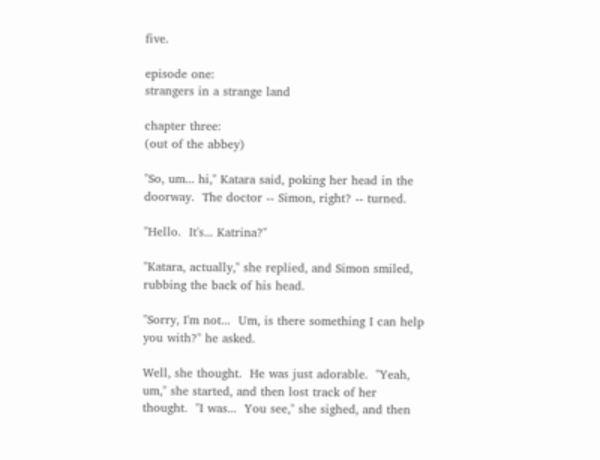five.

episode one:
strangers in a strange land

chapter three:
(out of the abbey)

"So, um... hi," Katara said, poking her head in the doorway.  The doctor -- Simon, right? -- turned.

"Hello.  It's... Katrina?"

"Katara, actually," she replied, and Simon smiled, rubbing the back of his head.

"Sorry, I'm not...  Um, is there something I can help you with?" he asked.

Well, she thought.  He was just adorable.  "Yeah, um," she started, and then lost track of her thought.  "I was...  You see," she sighed, and then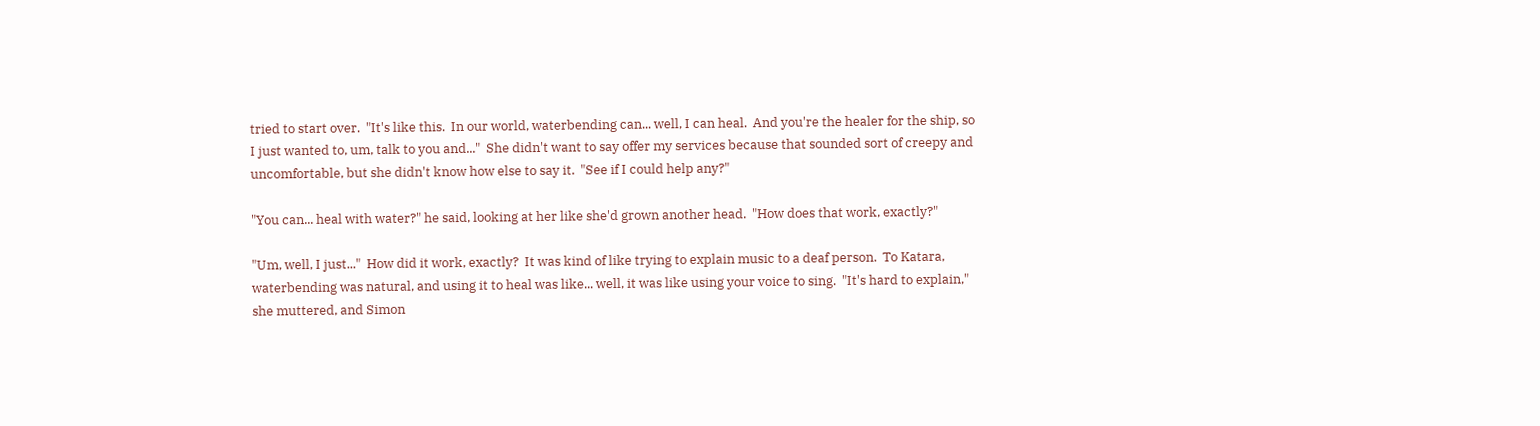tried to start over.  "It's like this.  In our world, waterbending can... well, I can heal.  And you're the healer for the ship, so I just wanted to, um, talk to you and..."  She didn't want to say offer my services because that sounded sort of creepy and uncomfortable, but she didn't know how else to say it.  "See if I could help any?"

"You can... heal with water?" he said, looking at her like she'd grown another head.  "How does that work, exactly?"

"Um, well, I just..."  How did it work, exactly?  It was kind of like trying to explain music to a deaf person.  To Katara, waterbending was natural, and using it to heal was like... well, it was like using your voice to sing.  "It's hard to explain," she muttered, and Simon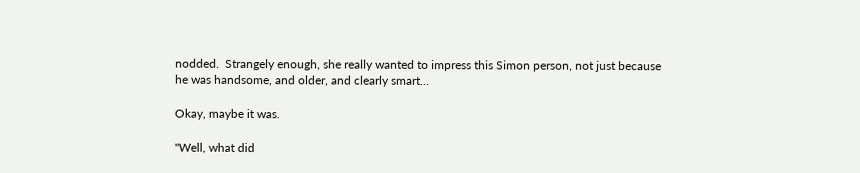nodded.  Strangely enough, she really wanted to impress this Simon person, not just because he was handsome, and older, and clearly smart...

Okay, maybe it was.

"Well, what did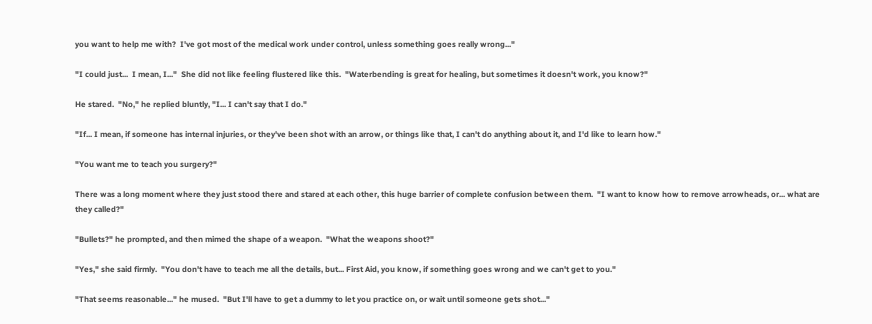you want to help me with?  I've got most of the medical work under control, unless something goes really wrong..."

"I could just...  I mean, I..."  She did not like feeling flustered like this.  "Waterbending is great for healing, but sometimes it doesn't work, you know?"

He stared.  "No," he replied bluntly, "I... I can't say that I do."

"If... I mean, if someone has internal injuries, or they've been shot with an arrow, or things like that, I can't do anything about it, and I'd like to learn how."

"You want me to teach you surgery?"

There was a long moment where they just stood there and stared at each other, this huge barrier of complete confusion between them.  "I want to know how to remove arrowheads, or... what are they called?"

"Bullets?" he prompted, and then mimed the shape of a weapon.  "What the weapons shoot?"

"Yes," she said firmly.  "You don't have to teach me all the details, but... First Aid, you know, if something goes wrong and we can't get to you."

"That seems reasonable..." he mused.  "But I'll have to get a dummy to let you practice on, or wait until someone gets shot..."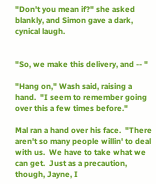"Don't you mean if?" she asked blankly, and Simon gave a dark, cynical laugh.


"So, we make this delivery, and -- "

"Hang on," Wash said, raising a hand.  "I seem to remember going over this a few times before."

Mal ran a hand over his face.  "There aren't so many people willin' to deal with us.  We have to take what we can get.  Just as a precaution, though, Jayne, I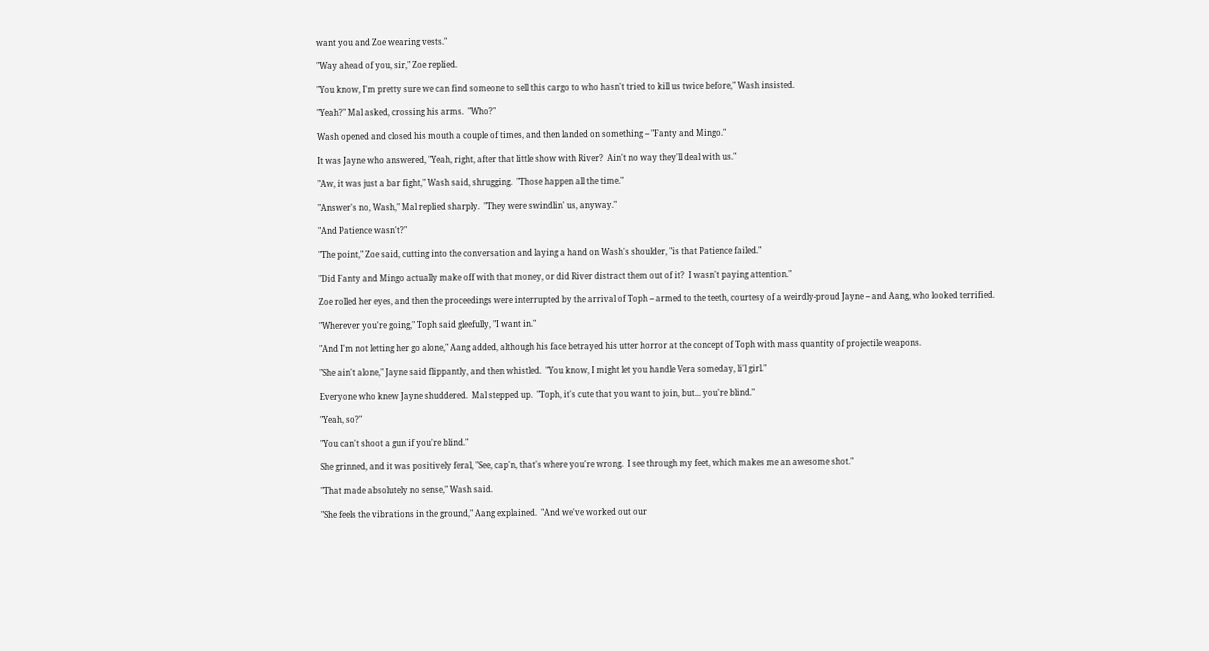want you and Zoe wearing vests."

"Way ahead of you, sir," Zoe replied.

"You know, I'm pretty sure we can find someone to sell this cargo to who hasn't tried to kill us twice before," Wash insisted.

"Yeah?" Mal asked, crossing his arms.  "Who?"

Wash opened and closed his mouth a couple of times, and then landed on something -- "Fanty and Mingo."

It was Jayne who answered, "Yeah, right, after that little show with River?  Ain't no way they'll deal with us."

"Aw, it was just a bar fight," Wash said, shrugging.  "Those happen all the time."

"Answer's no, Wash," Mal replied sharply.  "They were swindlin' us, anyway."

"And Patience wasn't?"

"The point," Zoe said, cutting into the conversation and laying a hand on Wash's shoulder, "is that Patience failed."

"Did Fanty and Mingo actually make off with that money, or did River distract them out of it?  I wasn't paying attention."

Zoe rolled her eyes, and then the proceedings were interrupted by the arrival of Toph -- armed to the teeth, courtesy of a weirdly-proud Jayne -- and Aang, who looked terrified.

"Wherever you're going," Toph said gleefully, "I want in."

"And I'm not letting her go alone," Aang added, although his face betrayed his utter horror at the concept of Toph with mass quantity of projectile weapons.

"She ain't alone," Jayne said flippantly, and then whistled.  "You know, I might let you handle Vera someday, li'l girl."

Everyone who knew Jayne shuddered.  Mal stepped up.  "Toph, it's cute that you want to join, but... you're blind."

"Yeah, so?"

"You can't shoot a gun if you're blind."

She grinned, and it was positively feral, "See, cap'n, that's where you're wrong.  I see through my feet, which makes me an awesome shot."

"That made absolutely no sense," Wash said.

"She feels the vibrations in the ground," Aang explained.  "And we've worked out our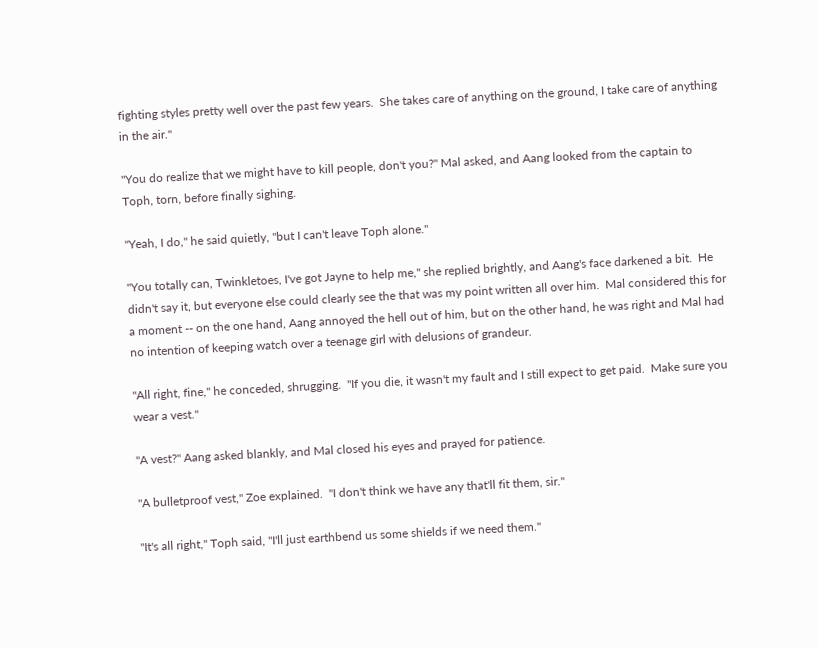fighting styles pretty well over the past few years.  She takes care of anything on the ground, I take care of anything in the air."

"You do realize that we might have to kill people, don't you?" Mal asked, and Aang looked from the captain to Toph, torn, before finally sighing.

"Yeah, I do," he said quietly, "but I can't leave Toph alone."

"You totally can, Twinkletoes, I've got Jayne to help me," she replied brightly, and Aang's face darkened a bit.  He didn't say it, but everyone else could clearly see the that was my point written all over him.  Mal considered this for a moment -- on the one hand, Aang annoyed the hell out of him, but on the other hand, he was right and Mal had no intention of keeping watch over a teenage girl with delusions of grandeur.

"All right, fine," he conceded, shrugging.  "If you die, it wasn't my fault and I still expect to get paid.  Make sure you wear a vest."

"A vest?" Aang asked blankly, and Mal closed his eyes and prayed for patience.

"A bulletproof vest," Zoe explained.  "I don't think we have any that'll fit them, sir."

"It's all right," Toph said, "I'll just earthbend us some shields if we need them."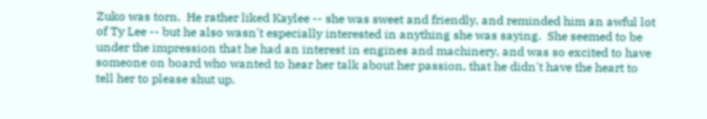Zuko was torn.  He rather liked Kaylee -- she was sweet and friendly, and reminded him an awful lot of Ty Lee -- but he also wasn't especially interested in anything she was saying.  She seemed to be under the impression that he had an interest in engines and machinery, and was so excited to have someone on board who wanted to hear her talk about her passion, that he didn't have the heart to tell her to please shut up.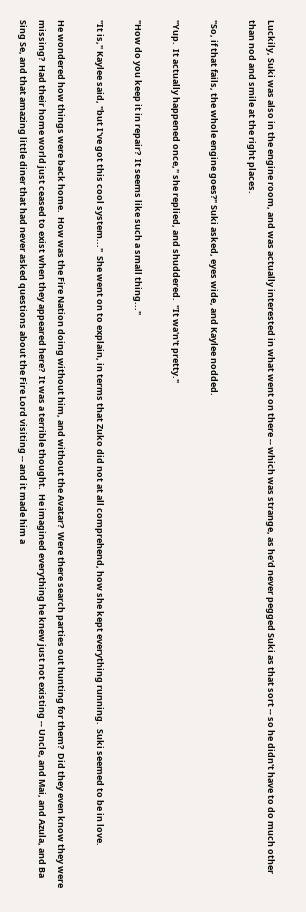Luckily, Suki was also in the engine room, and was actually interested in what went on there -- which was strange, as he'd never pegged Suki as that sort -- so he didn't have to do much other than nod and smile at the right places.

"So, if that fails, the whole engine goes?" Suki asked, eyes wide, and Kaylee nodded.

"Yup.  It actually happened once," she replied, and shuddered.  "It wa'n't pretty."

"How do you keep it in repair?  It seems like such a small thing..."

"It is," Kaylee said, "but I've got this cool system..."  She went on to explain, in terms that Zuko did not at all comprehend, how she kept everything running.  Suki seemed to be in love.

He wondered how things were back home.  How was the Fire Nation doing without him, and without the Avatar?  Were there search parties out hunting for them?  Did they even know they were missing?  Had their home world just ceased to exist when they appeared here?  It was a terrible thought.  He imagined everything he knew just not existing -- Uncle, and Mai, and Azula, and Ba Sing Se, and that amazing little diner that had never asked questions about the Fire Lord visiting -- and it made him a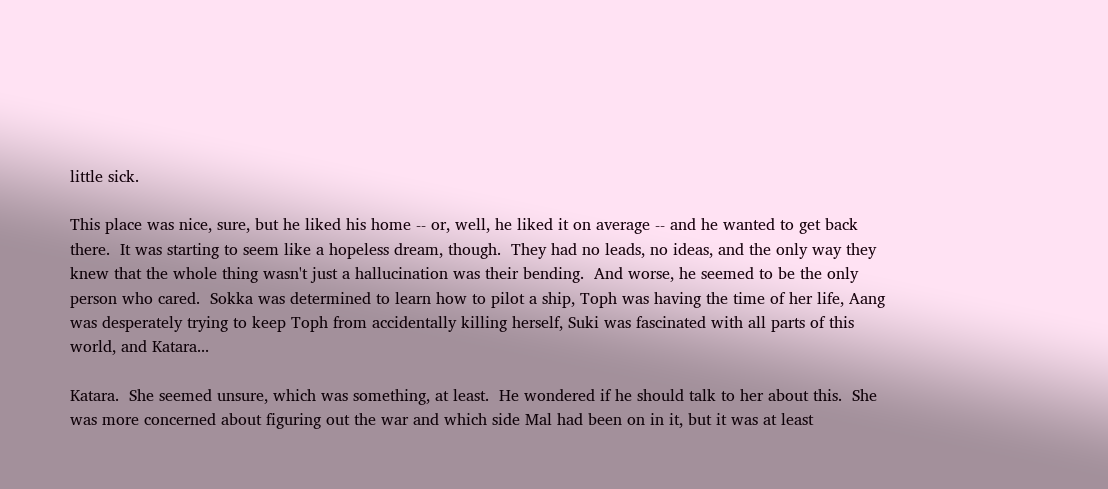little sick.

This place was nice, sure, but he liked his home -- or, well, he liked it on average -- and he wanted to get back there.  It was starting to seem like a hopeless dream, though.  They had no leads, no ideas, and the only way they knew that the whole thing wasn't just a hallucination was their bending.  And worse, he seemed to be the only person who cared.  Sokka was determined to learn how to pilot a ship, Toph was having the time of her life, Aang was desperately trying to keep Toph from accidentally killing herself, Suki was fascinated with all parts of this world, and Katara...

Katara.  She seemed unsure, which was something, at least.  He wondered if he should talk to her about this.  She was more concerned about figuring out the war and which side Mal had been on in it, but it was at least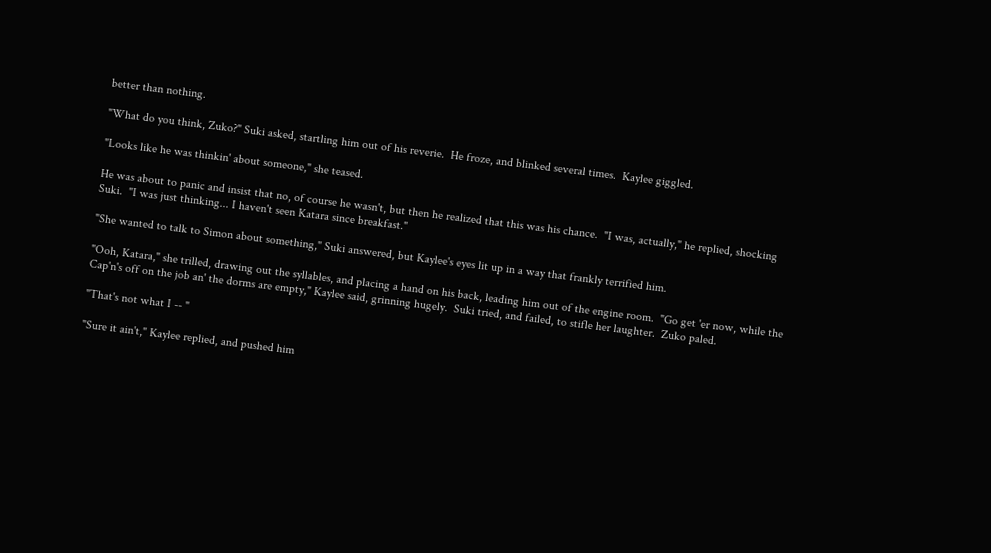better than nothing.

"What do you think, Zuko?" Suki asked, startling him out of his reverie.  He froze, and blinked several times.  Kaylee giggled.

"Looks like he was thinkin' about someone," she teased.

He was about to panic and insist that no, of course he wasn't, but then he realized that this was his chance.  "I was, actually," he replied, shocking Suki.  "I was just thinking... I haven't seen Katara since breakfast."

"She wanted to talk to Simon about something," Suki answered, but Kaylee's eyes lit up in a way that frankly terrified him.

"Ooh, Katara," she trilled, drawing out the syllables, and placing a hand on his back, leading him out of the engine room.  "Go get 'er now, while the Cap'n's off on the job an' the dorms are empty," Kaylee said, grinning hugely.  Suki tried, and failed, to stifle her laughter.  Zuko paled.

"That's not what I -- "

"Sure it ain't," Kaylee replied, and pushed him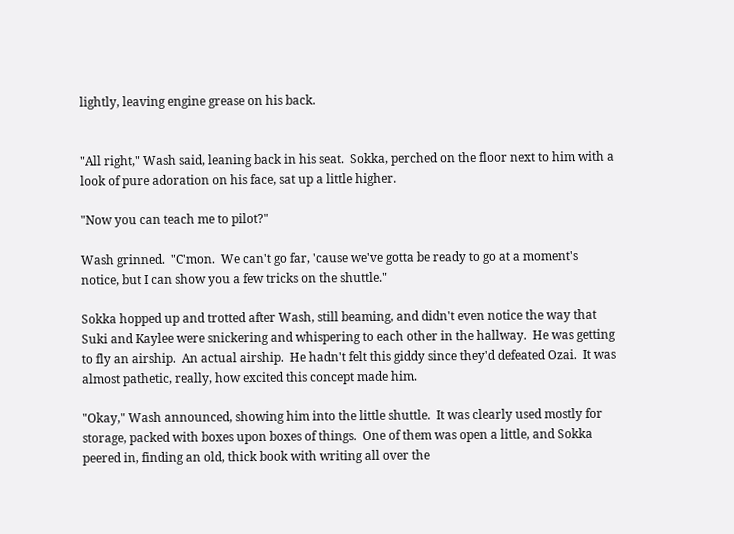lightly, leaving engine grease on his back.


"All right," Wash said, leaning back in his seat.  Sokka, perched on the floor next to him with a look of pure adoration on his face, sat up a little higher.

"Now you can teach me to pilot?"

Wash grinned.  "C'mon.  We can't go far, 'cause we've gotta be ready to go at a moment's notice, but I can show you a few tricks on the shuttle."

Sokka hopped up and trotted after Wash, still beaming, and didn't even notice the way that Suki and Kaylee were snickering and whispering to each other in the hallway.  He was getting to fly an airship.  An actual airship.  He hadn't felt this giddy since they'd defeated Ozai.  It was almost pathetic, really, how excited this concept made him.

"Okay," Wash announced, showing him into the little shuttle.  It was clearly used mostly for storage, packed with boxes upon boxes of things.  One of them was open a little, and Sokka peered in, finding an old, thick book with writing all over the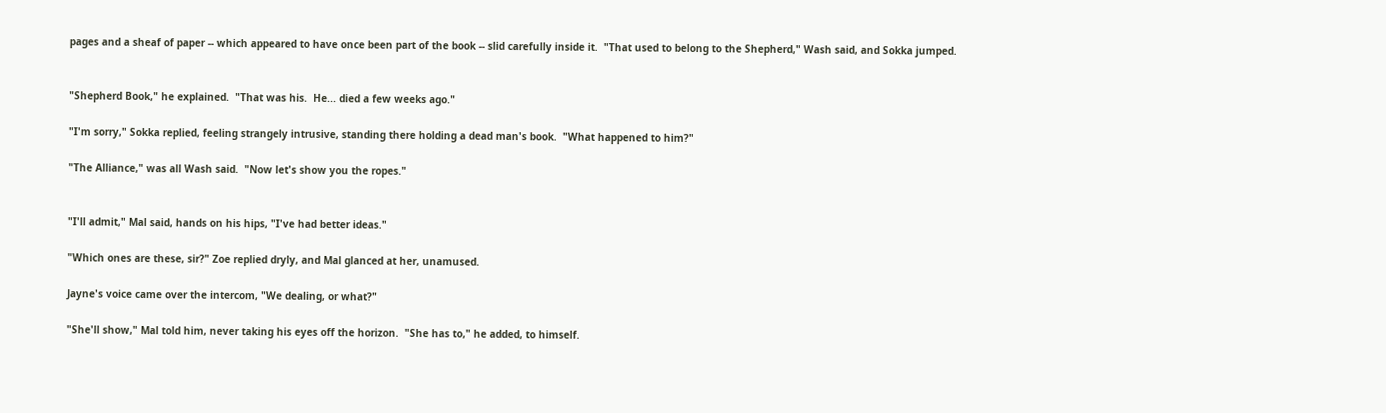pages and a sheaf of paper -- which appeared to have once been part of the book -- slid carefully inside it.  "That used to belong to the Shepherd," Wash said, and Sokka jumped.


"Shepherd Book," he explained.  "That was his.  He... died a few weeks ago."

"I'm sorry," Sokka replied, feeling strangely intrusive, standing there holding a dead man's book.  "What happened to him?"

"The Alliance," was all Wash said.  "Now let's show you the ropes."


"I'll admit," Mal said, hands on his hips, "I've had better ideas."

"Which ones are these, sir?" Zoe replied dryly, and Mal glanced at her, unamused.

Jayne's voice came over the intercom, "We dealing, or what?"

"She'll show," Mal told him, never taking his eyes off the horizon.  "She has to," he added, to himself.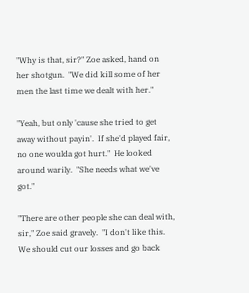"Why is that, sir?" Zoe asked, hand on her shotgun.  "We did kill some of her men the last time we dealt with her."

"Yeah, but only 'cause she tried to get away without payin'.  If she'd played fair, no one woulda got hurt."  He looked around warily.  "She needs what we've got."

"There are other people she can deal with, sir," Zoe said gravely.  "I don't like this.  We should cut our losses and go back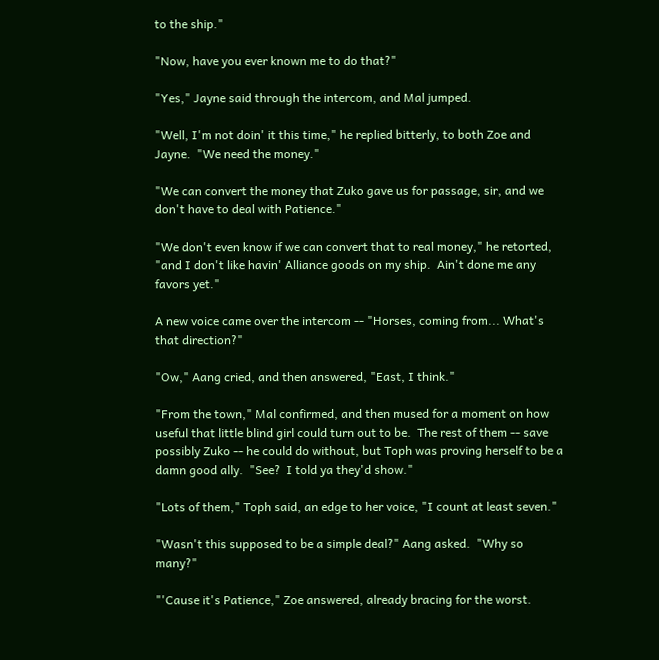to the ship."

"Now, have you ever known me to do that?"

"Yes," Jayne said through the intercom, and Mal jumped.

"Well, I'm not doin' it this time," he replied bitterly, to both Zoe and Jayne.  "We need the money."

"We can convert the money that Zuko gave us for passage, sir, and we don't have to deal with Patience."

"We don't even know if we can convert that to real money," he retorted, "and I don't like havin' Alliance goods on my ship.  Ain't done me any favors yet."

A new voice came over the intercom -- "Horses, coming from... What's that direction?"

"Ow," Aang cried, and then answered, "East, I think."

"From the town," Mal confirmed, and then mused for a moment on how useful that little blind girl could turn out to be.  The rest of them -- save possibly Zuko -- he could do without, but Toph was proving herself to be a damn good ally.  "See?  I told ya they'd show."

"Lots of them," Toph said, an edge to her voice, "I count at least seven."

"Wasn't this supposed to be a simple deal?" Aang asked.  "Why so many?"

"'Cause it's Patience," Zoe answered, already bracing for the worst.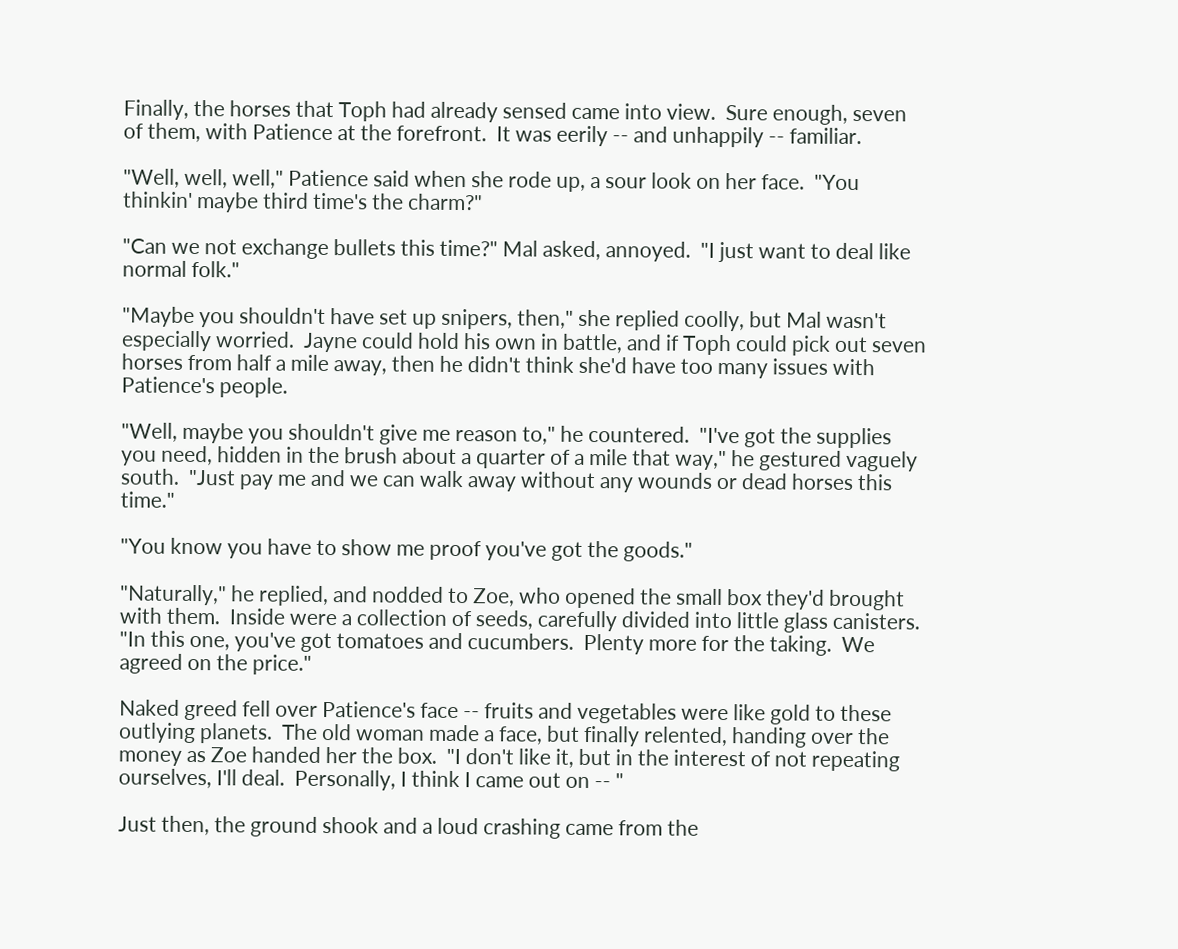Finally, the horses that Toph had already sensed came into view.  Sure enough, seven of them, with Patience at the forefront.  It was eerily -- and unhappily -- familiar.

"Well, well, well," Patience said when she rode up, a sour look on her face.  "You thinkin' maybe third time's the charm?"

"Can we not exchange bullets this time?" Mal asked, annoyed.  "I just want to deal like normal folk."

"Maybe you shouldn't have set up snipers, then," she replied coolly, but Mal wasn't especially worried.  Jayne could hold his own in battle, and if Toph could pick out seven horses from half a mile away, then he didn't think she'd have too many issues with Patience's people.

"Well, maybe you shouldn't give me reason to," he countered.  "I've got the supplies you need, hidden in the brush about a quarter of a mile that way," he gestured vaguely south.  "Just pay me and we can walk away without any wounds or dead horses this time."

"You know you have to show me proof you've got the goods."

"Naturally," he replied, and nodded to Zoe, who opened the small box they'd brought with them.  Inside were a collection of seeds, carefully divided into little glass canisters.  "In this one, you've got tomatoes and cucumbers.  Plenty more for the taking.  We agreed on the price."

Naked greed fell over Patience's face -- fruits and vegetables were like gold to these outlying planets.  The old woman made a face, but finally relented, handing over the money as Zoe handed her the box.  "I don't like it, but in the interest of not repeating ourselves, I'll deal.  Personally, I think I came out on -- "

Just then, the ground shook and a loud crashing came from the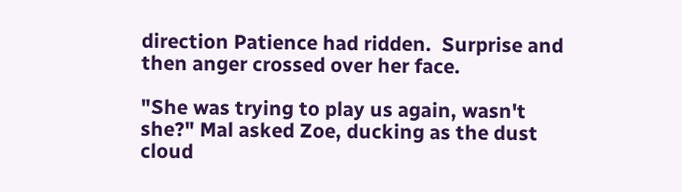direction Patience had ridden.  Surprise and then anger crossed over her face.

"She was trying to play us again, wasn't she?" Mal asked Zoe, ducking as the dust cloud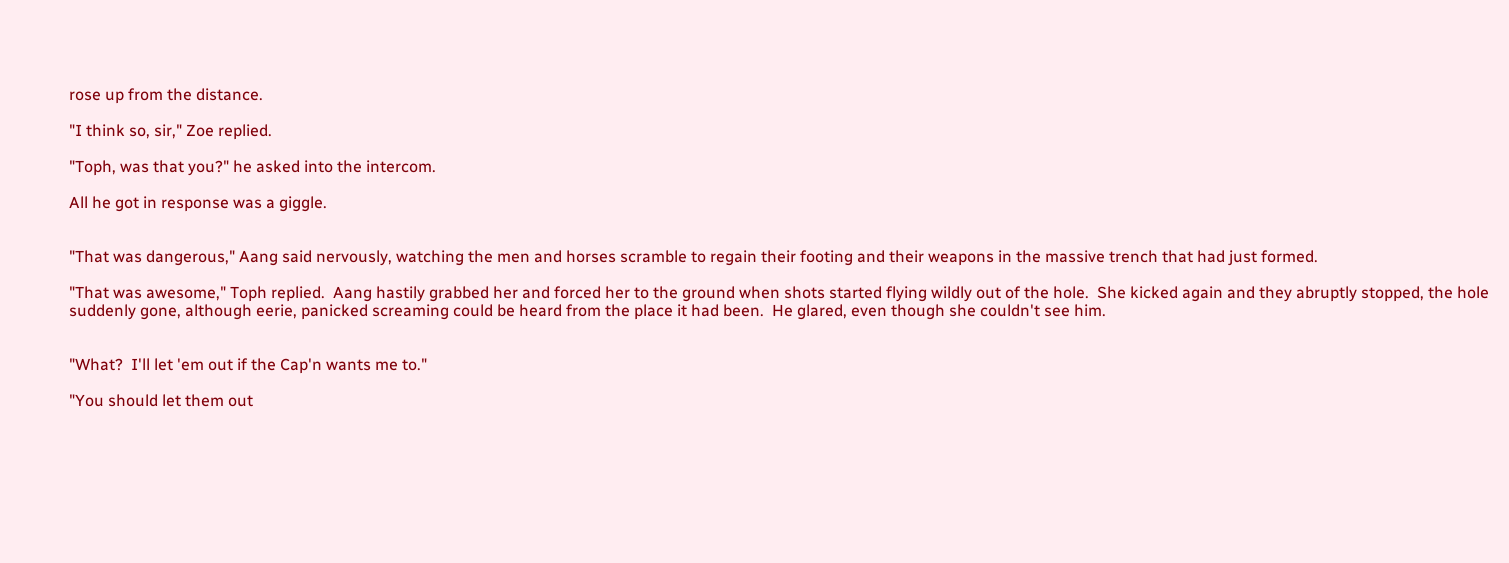rose up from the distance.

"I think so, sir," Zoe replied.

"Toph, was that you?" he asked into the intercom.

All he got in response was a giggle.


"That was dangerous," Aang said nervously, watching the men and horses scramble to regain their footing and their weapons in the massive trench that had just formed.

"That was awesome," Toph replied.  Aang hastily grabbed her and forced her to the ground when shots started flying wildly out of the hole.  She kicked again and they abruptly stopped, the hole suddenly gone, although eerie, panicked screaming could be heard from the place it had been.  He glared, even though she couldn't see him.


"What?  I'll let 'em out if the Cap'n wants me to."

"You should let them out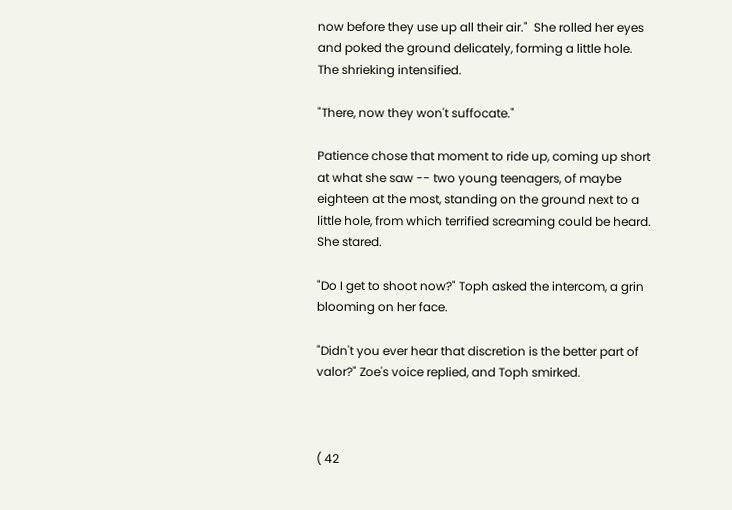now before they use up all their air."  She rolled her eyes and poked the ground delicately, forming a little hole.  The shrieking intensified.

"There, now they won't suffocate."

Patience chose that moment to ride up, coming up short at what she saw -- two young teenagers, of maybe eighteen at the most, standing on the ground next to a little hole, from which terrified screaming could be heard.  She stared.

"Do I get to shoot now?" Toph asked the intercom, a grin blooming on her face.

"Didn't you ever hear that discretion is the better part of valor?" Zoe's voice replied, and Toph smirked.



( 42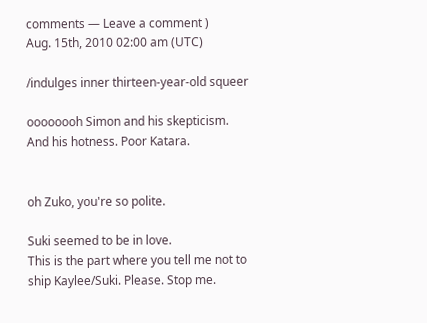comments — Leave a comment )
Aug. 15th, 2010 02:00 am (UTC)

/indulges inner thirteen-year-old squeer

oooooooh Simon and his skepticism. And his hotness. Poor Katara.


oh Zuko, you're so polite.

Suki seemed to be in love.
This is the part where you tell me not to ship Kaylee/Suki. Please. Stop me.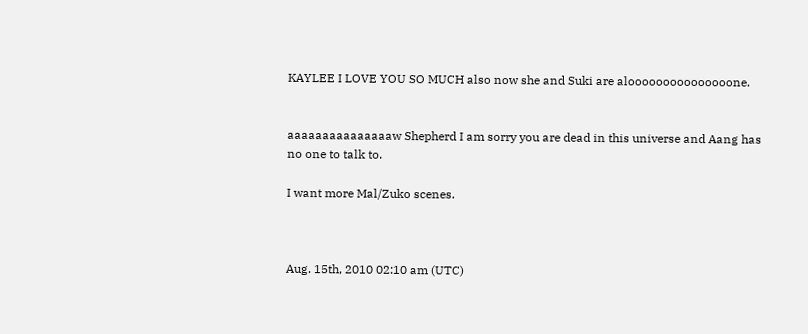KAYLEE I LOVE YOU SO MUCH also now she and Suki are alooooooooooooooone.


aaaaaaaaaaaaaaaw Shepherd I am sorry you are dead in this universe and Aang has no one to talk to.

I want more Mal/Zuko scenes.



Aug. 15th, 2010 02:10 am (UTC)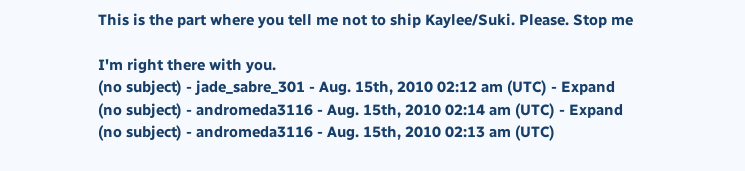This is the part where you tell me not to ship Kaylee/Suki. Please. Stop me

I'm right there with you.
(no subject) - jade_sabre_301 - Aug. 15th, 2010 02:12 am (UTC) - Expand
(no subject) - andromeda3116 - Aug. 15th, 2010 02:14 am (UTC) - Expand
(no subject) - andromeda3116 - Aug. 15th, 2010 02:13 am (UTC)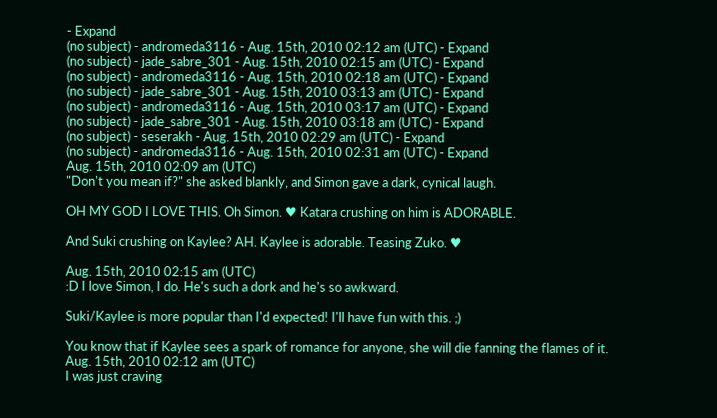- Expand
(no subject) - andromeda3116 - Aug. 15th, 2010 02:12 am (UTC) - Expand
(no subject) - jade_sabre_301 - Aug. 15th, 2010 02:15 am (UTC) - Expand
(no subject) - andromeda3116 - Aug. 15th, 2010 02:18 am (UTC) - Expand
(no subject) - jade_sabre_301 - Aug. 15th, 2010 03:13 am (UTC) - Expand
(no subject) - andromeda3116 - Aug. 15th, 2010 03:17 am (UTC) - Expand
(no subject) - jade_sabre_301 - Aug. 15th, 2010 03:18 am (UTC) - Expand
(no subject) - seserakh - Aug. 15th, 2010 02:29 am (UTC) - Expand
(no subject) - andromeda3116 - Aug. 15th, 2010 02:31 am (UTC) - Expand
Aug. 15th, 2010 02:09 am (UTC)
"Don't you mean if?" she asked blankly, and Simon gave a dark, cynical laugh.

OH MY GOD I LOVE THIS. Oh Simon. ♥ Katara crushing on him is ADORABLE.

And Suki crushing on Kaylee? AH. Kaylee is adorable. Teasing Zuko. ♥

Aug. 15th, 2010 02:15 am (UTC)
:D I love Simon, I do. He's such a dork and he's so awkward.

Suki/Kaylee is more popular than I'd expected! I'll have fun with this. ;)

You know that if Kaylee sees a spark of romance for anyone, she will die fanning the flames of it.
Aug. 15th, 2010 02:12 am (UTC)
I was just craving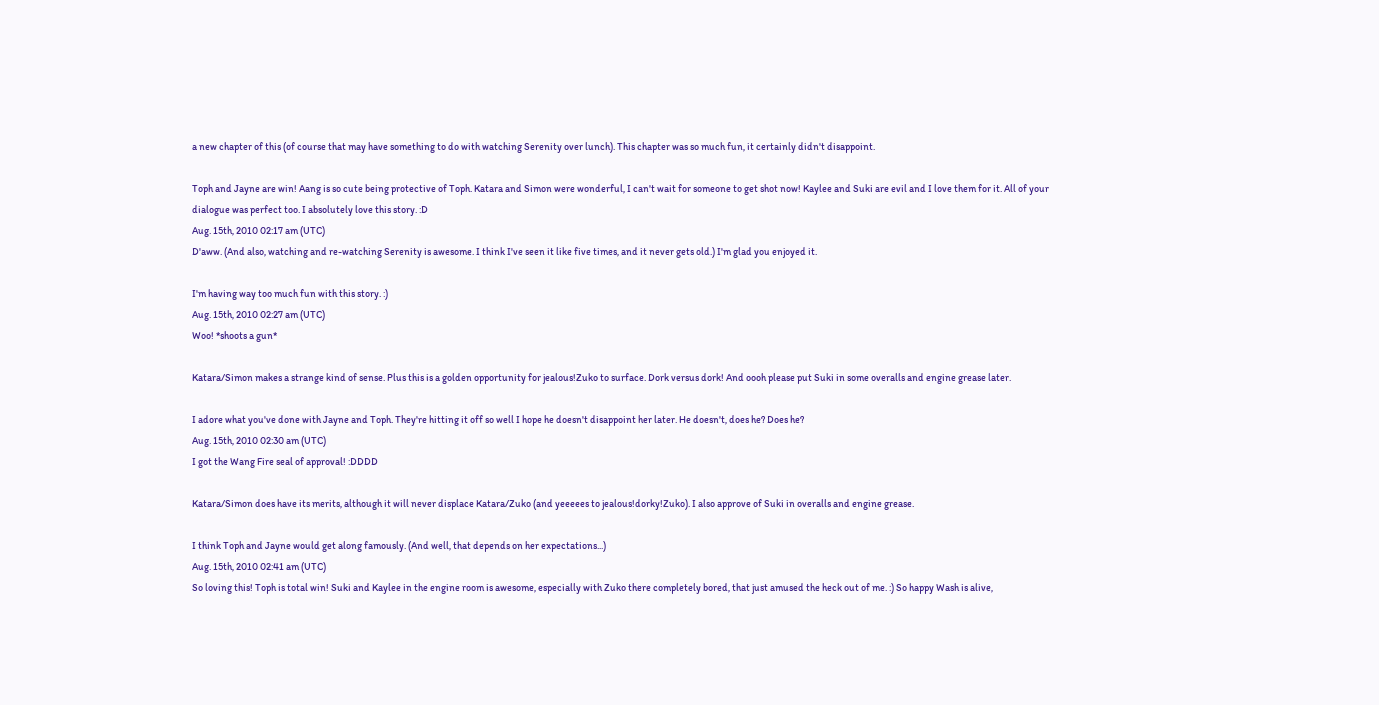a new chapter of this (of course that may have something to do with watching Serenity over lunch). This chapter was so much fun, it certainly didn't disappoint.

Toph and Jayne are win! Aang is so cute being protective of Toph. Katara and Simon were wonderful, I can't wait for someone to get shot now! Kaylee and Suki are evil and I love them for it. All of your dialogue was perfect too. I absolutely love this story. :D
Aug. 15th, 2010 02:17 am (UTC)
D'aww. (And also, watching and re-watching Serenity is awesome. I think I've seen it like five times, and it never gets old.) I'm glad you enjoyed it.

I'm having way too much fun with this story. :)
Aug. 15th, 2010 02:27 am (UTC)
Woo! *shoots a gun*

Katara/Simon makes a strange kind of sense. Plus this is a golden opportunity for jealous!Zuko to surface. Dork versus dork! And oooh please put Suki in some overalls and engine grease later.

I adore what you've done with Jayne and Toph. They're hitting it off so well I hope he doesn't disappoint her later. He doesn't, does he? Does he?
Aug. 15th, 2010 02:30 am (UTC)
I got the Wang Fire seal of approval! :DDDD

Katara/Simon does have its merits, although it will never displace Katara/Zuko (and yeeeees to jealous!dorky!Zuko). I also approve of Suki in overalls and engine grease.

I think Toph and Jayne would get along famously. (And well, that depends on her expectations...)
Aug. 15th, 2010 02:41 am (UTC)
So loving this! Toph is total win! Suki and Kaylee in the engine room is awesome, especially with Zuko there completely bored, that just amused the heck out of me. :) So happy Wash is alive,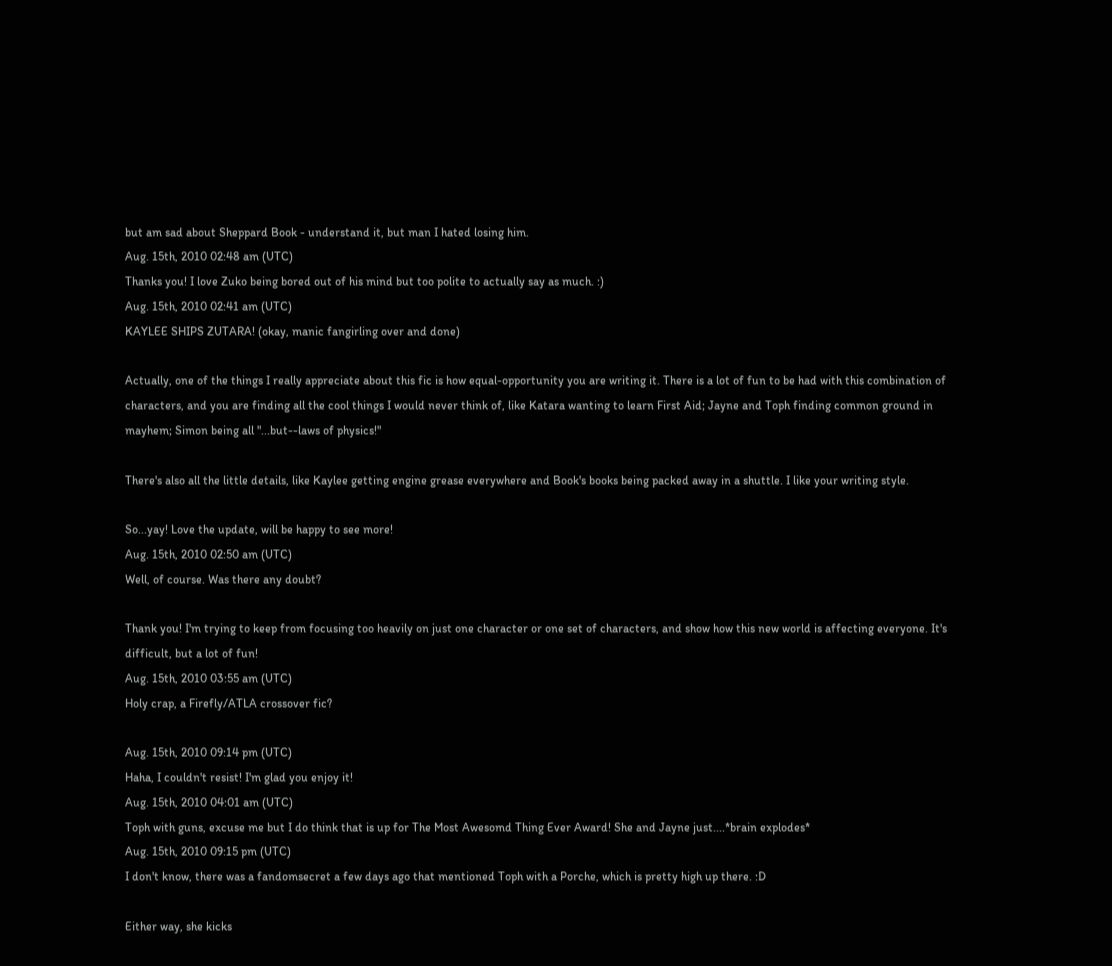but am sad about Sheppard Book - understand it, but man I hated losing him.
Aug. 15th, 2010 02:48 am (UTC)
Thanks you! I love Zuko being bored out of his mind but too polite to actually say as much. :)
Aug. 15th, 2010 02:41 am (UTC)
KAYLEE SHIPS ZUTARA! (okay, manic fangirling over and done)

Actually, one of the things I really appreciate about this fic is how equal-opportunity you are writing it. There is a lot of fun to be had with this combination of characters, and you are finding all the cool things I would never think of, like Katara wanting to learn First Aid; Jayne and Toph finding common ground in mayhem; Simon being all "...but--laws of physics!"

There's also all the little details, like Kaylee getting engine grease everywhere and Book's books being packed away in a shuttle. I like your writing style.

So...yay! Love the update, will be happy to see more!
Aug. 15th, 2010 02:50 am (UTC)
Well, of course. Was there any doubt?

Thank you! I'm trying to keep from focusing too heavily on just one character or one set of characters, and show how this new world is affecting everyone. It's difficult, but a lot of fun!
Aug. 15th, 2010 03:55 am (UTC)
Holy crap, a Firefly/ATLA crossover fic?

Aug. 15th, 2010 09:14 pm (UTC)
Haha, I couldn't resist! I'm glad you enjoy it!
Aug. 15th, 2010 04:01 am (UTC)
Toph with guns, excuse me but I do think that is up for The Most Awesomd Thing Ever Award! She and Jayne just....*brain explodes*
Aug. 15th, 2010 09:15 pm (UTC)
I don't know, there was a fandomsecret a few days ago that mentioned Toph with a Porche, which is pretty high up there. :D

Either way, she kicks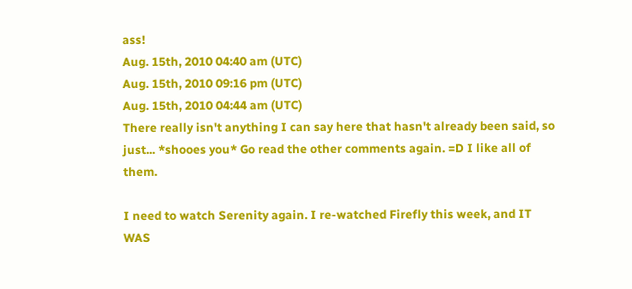ass!
Aug. 15th, 2010 04:40 am (UTC)
Aug. 15th, 2010 09:16 pm (UTC)
Aug. 15th, 2010 04:44 am (UTC)
There really isn't anything I can say here that hasn't already been said, so just... *shooes you* Go read the other comments again. =D I like all of them.

I need to watch Serenity again. I re-watched Firefly this week, and IT WAS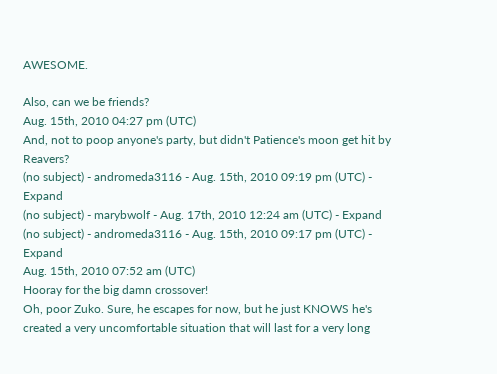AWESOME.

Also, can we be friends?
Aug. 15th, 2010 04:27 pm (UTC)
And, not to poop anyone's party, but didn't Patience's moon get hit by Reavers?
(no subject) - andromeda3116 - Aug. 15th, 2010 09:19 pm (UTC) - Expand
(no subject) - marybwolf - Aug. 17th, 2010 12:24 am (UTC) - Expand
(no subject) - andromeda3116 - Aug. 15th, 2010 09:17 pm (UTC) - Expand
Aug. 15th, 2010 07:52 am (UTC)
Hooray for the big damn crossover!
Oh, poor Zuko. Sure, he escapes for now, but he just KNOWS he's created a very uncomfortable situation that will last for a very long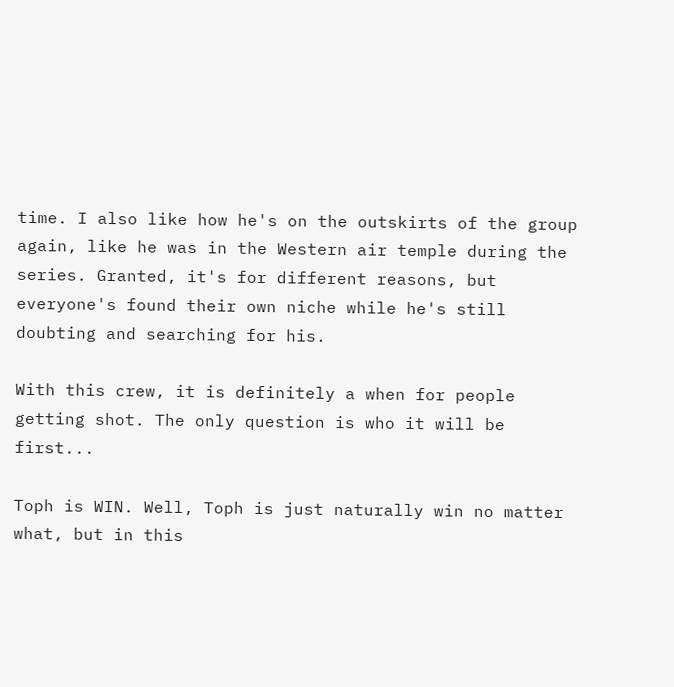time. I also like how he's on the outskirts of the group again, like he was in the Western air temple during the series. Granted, it's for different reasons, but everyone's found their own niche while he's still doubting and searching for his.

With this crew, it is definitely a when for people getting shot. The only question is who it will be first...

Toph is WIN. Well, Toph is just naturally win no matter what, but in this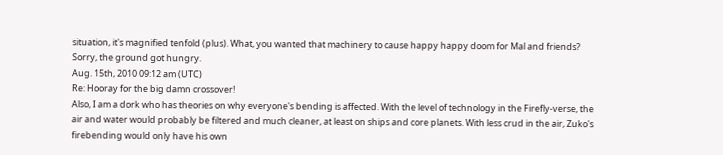situation, it's magnified tenfold (plus). What, you wanted that machinery to cause happy happy doom for Mal and friends? Sorry, the ground got hungry.
Aug. 15th, 2010 09:12 am (UTC)
Re: Hooray for the big damn crossover!
Also, I am a dork who has theories on why everyone's bending is affected. With the level of technology in the Firefly-verse, the air and water would probably be filtered and much cleaner, at least on ships and core planets. With less crud in the air, Zuko's firebending would only have his own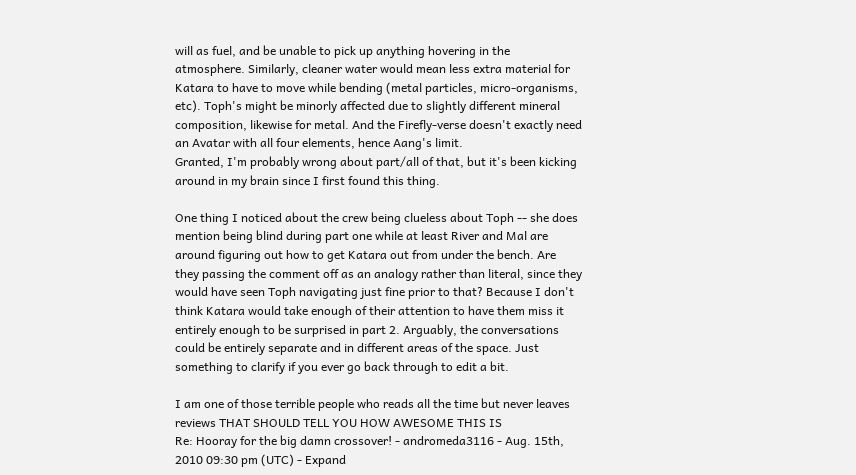will as fuel, and be unable to pick up anything hovering in the atmosphere. Similarly, cleaner water would mean less extra material for Katara to have to move while bending (metal particles, micro-organisms, etc). Toph's might be minorly affected due to slightly different mineral composition, likewise for metal. And the Firefly-verse doesn't exactly need an Avatar with all four elements, hence Aang's limit.
Granted, I'm probably wrong about part/all of that, but it's been kicking around in my brain since I first found this thing.

One thing I noticed about the crew being clueless about Toph -- she does mention being blind during part one while at least River and Mal are around figuring out how to get Katara out from under the bench. Are they passing the comment off as an analogy rather than literal, since they would have seen Toph navigating just fine prior to that? Because I don't think Katara would take enough of their attention to have them miss it entirely enough to be surprised in part 2. Arguably, the conversations could be entirely separate and in different areas of the space. Just something to clarify if you ever go back through to edit a bit.

I am one of those terrible people who reads all the time but never leaves reviews THAT SHOULD TELL YOU HOW AWESOME THIS IS
Re: Hooray for the big damn crossover! - andromeda3116 - Aug. 15th, 2010 09:30 pm (UTC) - Expand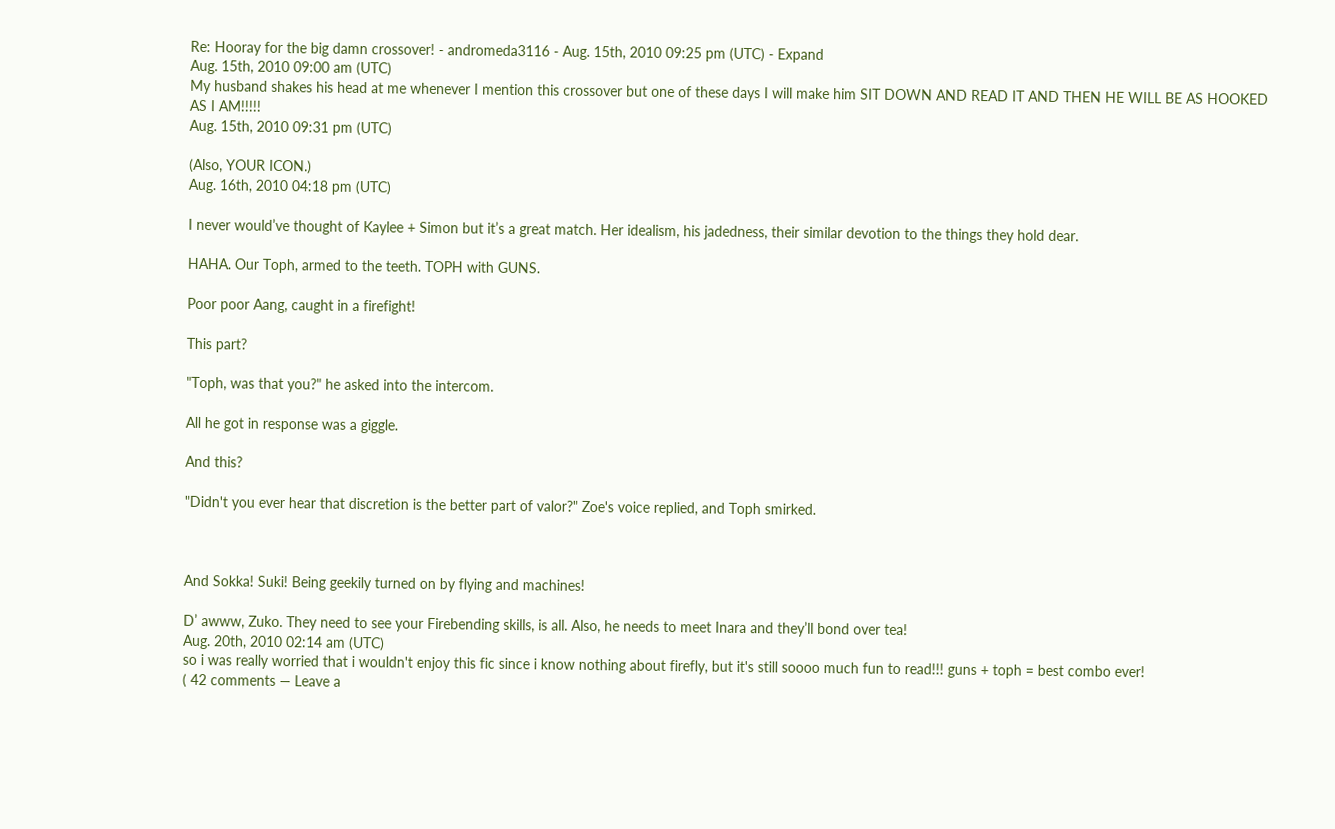Re: Hooray for the big damn crossover! - andromeda3116 - Aug. 15th, 2010 09:25 pm (UTC) - Expand
Aug. 15th, 2010 09:00 am (UTC)
My husband shakes his head at me whenever I mention this crossover but one of these days I will make him SIT DOWN AND READ IT AND THEN HE WILL BE AS HOOKED AS I AM!!!!!
Aug. 15th, 2010 09:31 pm (UTC)

(Also, YOUR ICON.)
Aug. 16th, 2010 04:18 pm (UTC)

I never would’ve thought of Kaylee + Simon but it’s a great match. Her idealism, his jadedness, their similar devotion to the things they hold dear.

HAHA. Our Toph, armed to the teeth. TOPH with GUNS.

Poor poor Aang, caught in a firefight!

This part?

"Toph, was that you?" he asked into the intercom.

All he got in response was a giggle.

And this?

"Didn't you ever hear that discretion is the better part of valor?" Zoe's voice replied, and Toph smirked.



And Sokka! Suki! Being geekily turned on by flying and machines!

D’ awww, Zuko. They need to see your Firebending skills, is all. Also, he needs to meet Inara and they’ll bond over tea!
Aug. 20th, 2010 02:14 am (UTC)
so i was really worried that i wouldn't enjoy this fic since i know nothing about firefly, but it's still soooo much fun to read!!! guns + toph = best combo ever!
( 42 comments — Leave a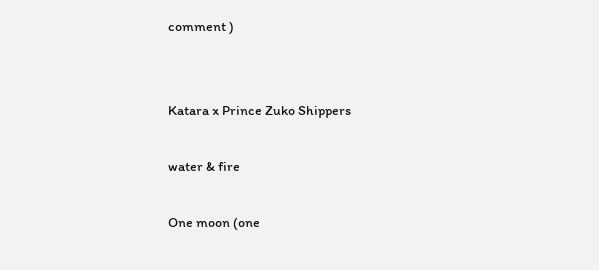comment )


Katara x Prince Zuko Shippers

water & fire

One moon (one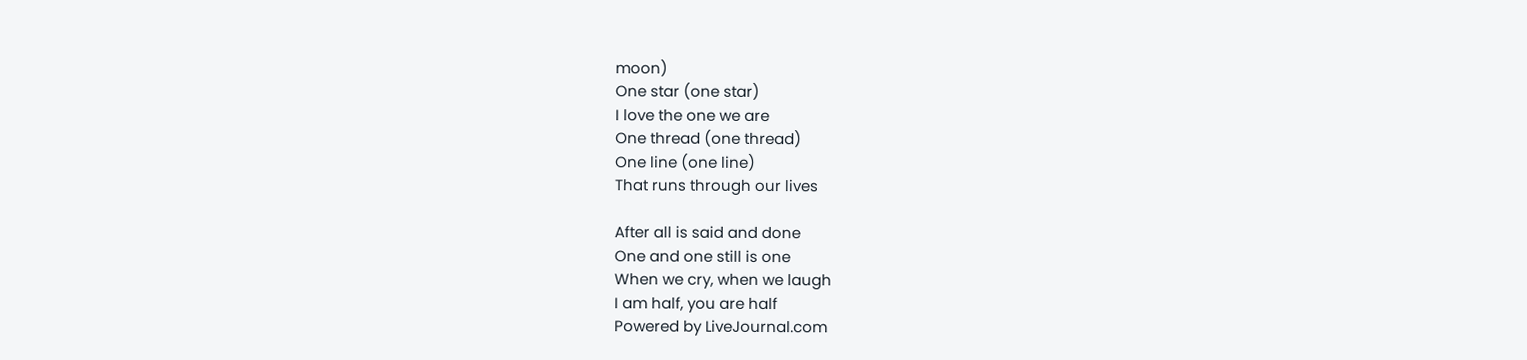moon)
One star (one star)
I love the one we are
One thread (one thread)
One line (one line)
That runs through our lives

After all is said and done
One and one still is one
When we cry, when we laugh
I am half, you are half
Powered by LiveJournal.com